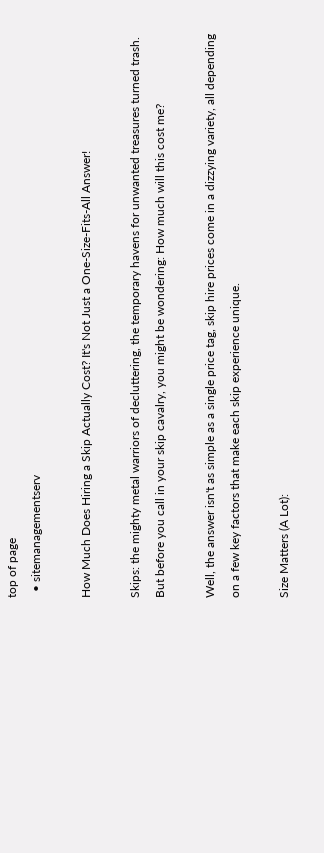top of page
  • sitemanagementserv

How Much Does Hiring a Skip Actually Cost? It's Not Just a One-Size-Fits-All Answer!

Skips: the mighty metal warriors of decluttering, the temporary havens for unwanted treasures turned trash. But before you call in your skip cavalry, you might be wondering: How much will this cost me?

Well, the answer isn't as simple as a single price tag, skip hire prices come in a dizzying variety, all depending on a few key factors that make each skip experience unique.

Size Matters (A Lot):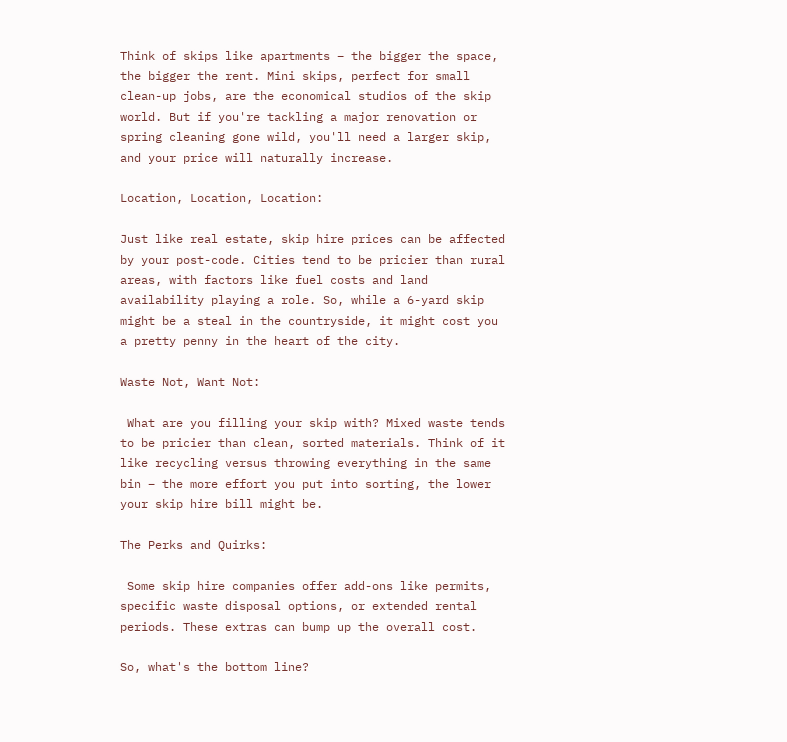Think of skips like apartments – the bigger the space, the bigger the rent. Mini skips, perfect for small clean-up jobs, are the economical studios of the skip world. But if you're tackling a major renovation or spring cleaning gone wild, you'll need a larger skip, and your price will naturally increase.

Location, Location, Location:

Just like real estate, skip hire prices can be affected by your post-code. Cities tend to be pricier than rural areas, with factors like fuel costs and land availability playing a role. So, while a 6-yard skip might be a steal in the countryside, it might cost you a pretty penny in the heart of the city.

Waste Not, Want Not:

 What are you filling your skip with? Mixed waste tends to be pricier than clean, sorted materials. Think of it like recycling versus throwing everything in the same bin – the more effort you put into sorting, the lower your skip hire bill might be.

The Perks and Quirks:

 Some skip hire companies offer add-ons like permits, specific waste disposal options, or extended rental periods. These extras can bump up the overall cost.

So, what's the bottom line?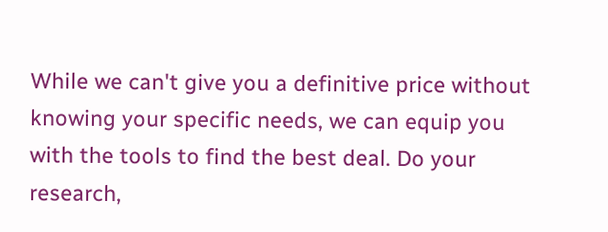While we can't give you a definitive price without knowing your specific needs, we can equip you with the tools to find the best deal. Do your research,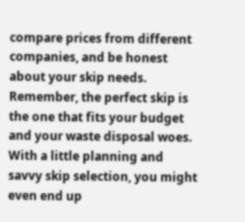compare prices from different companies, and be honest about your skip needs. Remember, the perfect skip is the one that fits your budget and your waste disposal woes. With a little planning and savvy skip selection, you might even end up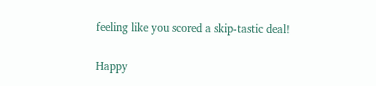feeling like you scored a skip-tastic deal!

Happy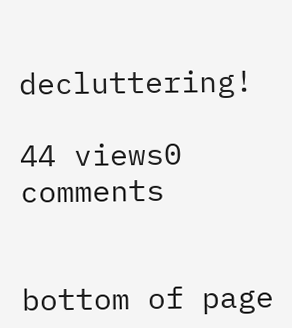decluttering!

44 views0 comments


bottom of page